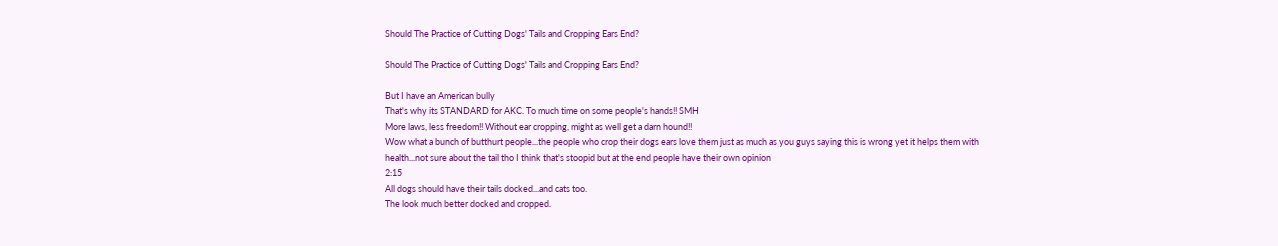Should The Practice of Cutting Dogs' Tails and Cropping Ears End?

Should The Practice of Cutting Dogs' Tails and Cropping Ears End?

But I have an American bully
That's why its STANDARD for AKC. To much time on some people's hands!! SMH
More laws, less freedom!! Without ear cropping, might as well get a darn hound!!
Wow what a bunch of butthurt people...the people who crop their dogs ears love them just as much as you guys saying this is wrong yet it helps them with health...not sure about the tail tho I think that's stoopid but at the end people have their own opinion
2:15
All dogs should have their tails docked...and cats too.
The look much better docked and cropped.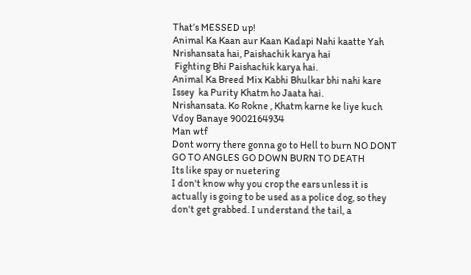That’s MESSED up!
Animal Ka Kaan aur Kaan Kadapi Nahi kaatte Yah Nrishansata hai, Paishachik karya hai
 Fighting Bhi Paishachik karya hai.
Animal Ka Breed Mix Kabhi Bhulkar bhi nahi kare Issey  ka Purity Khatm ho Jaata hai.
Nrishansata. Ko Rokne , Khatm karne ke liye kuch Vdoy Banaye 9002164934
Man wtf
Dont worry there gonna go to Hell to burn NO DONT GO TO ANGLES GO DOWN BURN TO DEATH
Its like spay or nuetering
I don't know why you crop the ears unless it is actually is going to be used as a police dog, so they don't get grabbed. I understand the tail, a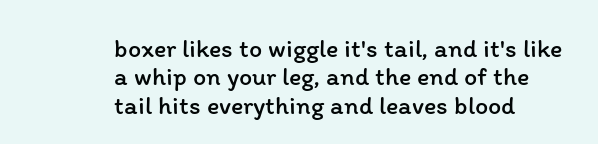boxer likes to wiggle it's tail, and it's like a whip on your leg, and the end of the tail hits everything and leaves blood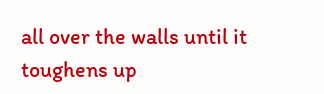all over the walls until it toughens up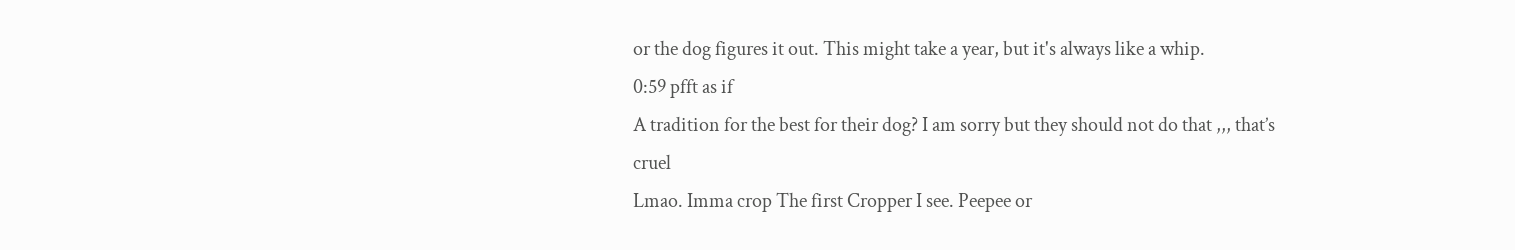or the dog figures it out. This might take a year, but it's always like a whip.
0:59 pfft as if
A tradition for the best for their dog? I am sorry but they should not do that ,,, that’s cruel
Lmao. Imma crop The first Cropper I see. Peepee or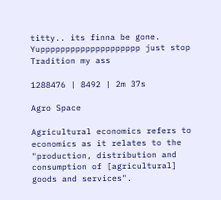titty.. its finna be gone.
Yupppppppppppppppppppp just stop
Tradition my ass

1288476 | 8492 | 2m 37s

Agro Space

Agricultural economics refers to economics as it relates to the "production, distribution and consumption of [agricultural] goods and services".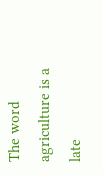The word agriculture is a late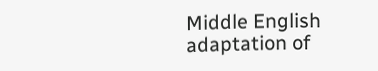Middle English adaptation of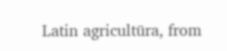Latin agricultūra, from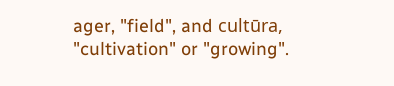ager, "field", and cultūra, "cultivation" or "growing".